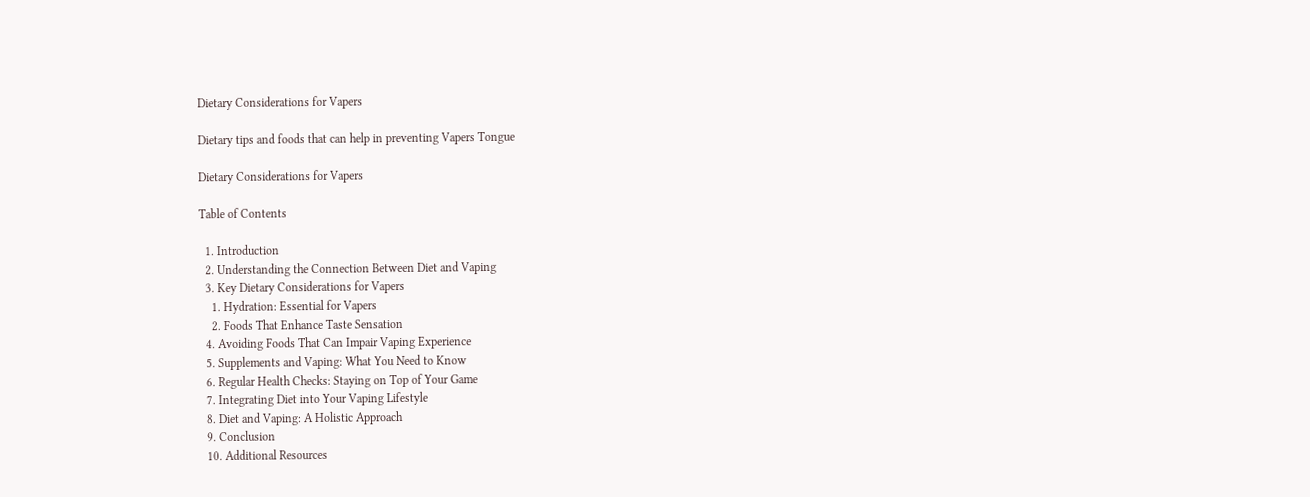Dietary Considerations for Vapers

Dietary tips and foods that can help in preventing Vapers Tongue

Dietary Considerations for Vapers

Table of Contents

  1. Introduction
  2. Understanding the Connection Between Diet and Vaping
  3. Key Dietary Considerations for Vapers
    1. Hydration: Essential for Vapers
    2. Foods That Enhance Taste Sensation
  4. Avoiding Foods That Can Impair Vaping Experience
  5. Supplements and Vaping: What You Need to Know
  6. Regular Health Checks: Staying on Top of Your Game
  7. Integrating Diet into Your Vaping Lifestyle
  8. Diet and Vaping: A Holistic Approach
  9. Conclusion
  10. Additional Resources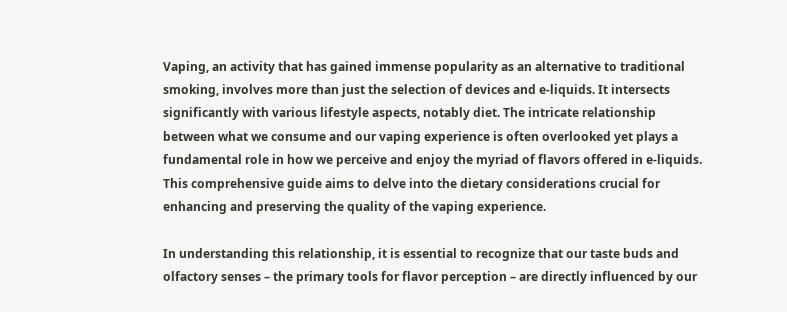Vaping, an activity that has gained immense popularity as an alternative to traditional smoking, involves more than just the selection of devices and e-liquids. It intersects significantly with various lifestyle aspects, notably diet. The intricate relationship between what we consume and our vaping experience is often overlooked yet plays a fundamental role in how we perceive and enjoy the myriad of flavors offered in e-liquids. This comprehensive guide aims to delve into the dietary considerations crucial for enhancing and preserving the quality of the vaping experience.

In understanding this relationship, it is essential to recognize that our taste buds and olfactory senses – the primary tools for flavor perception – are directly influenced by our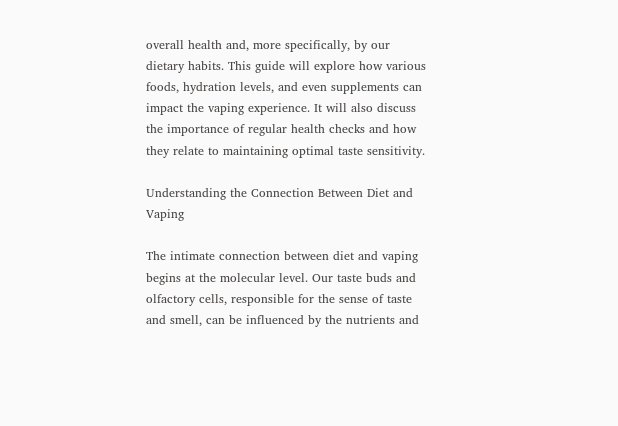overall health and, more specifically, by our dietary habits. This guide will explore how various foods, hydration levels, and even supplements can impact the vaping experience. It will also discuss the importance of regular health checks and how they relate to maintaining optimal taste sensitivity.

Understanding the Connection Between Diet and Vaping

The intimate connection between diet and vaping begins at the molecular level. Our taste buds and olfactory cells, responsible for the sense of taste and smell, can be influenced by the nutrients and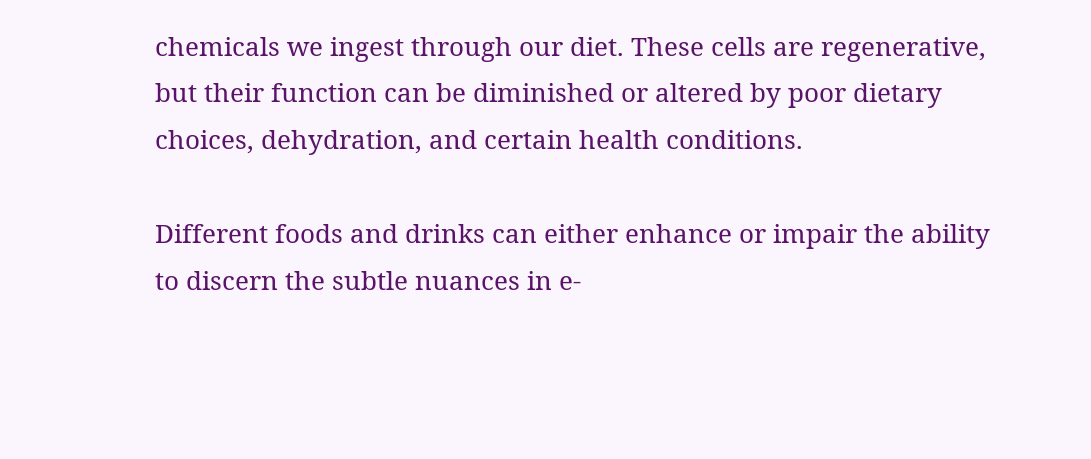chemicals we ingest through our diet. These cells are regenerative, but their function can be diminished or altered by poor dietary choices, dehydration, and certain health conditions.

Different foods and drinks can either enhance or impair the ability to discern the subtle nuances in e-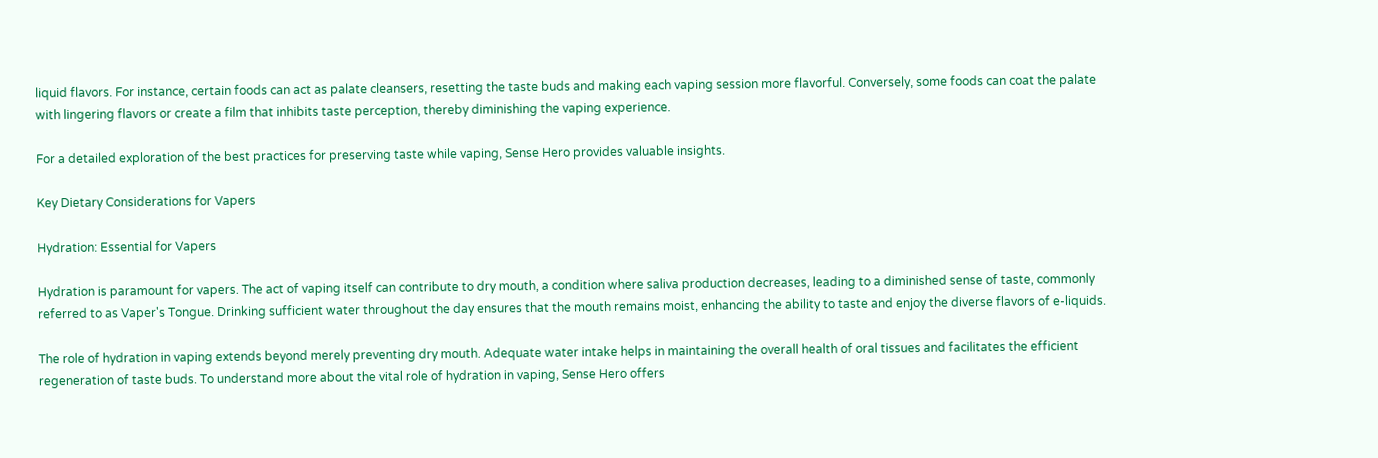liquid flavors. For instance, certain foods can act as palate cleansers, resetting the taste buds and making each vaping session more flavorful. Conversely, some foods can coat the palate with lingering flavors or create a film that inhibits taste perception, thereby diminishing the vaping experience.

For a detailed exploration of the best practices for preserving taste while vaping, Sense Hero provides valuable insights.

Key Dietary Considerations for Vapers

Hydration: Essential for Vapers

Hydration is paramount for vapers. The act of vaping itself can contribute to dry mouth, a condition where saliva production decreases, leading to a diminished sense of taste, commonly referred to as Vaper's Tongue. Drinking sufficient water throughout the day ensures that the mouth remains moist, enhancing the ability to taste and enjoy the diverse flavors of e-liquids.

The role of hydration in vaping extends beyond merely preventing dry mouth. Adequate water intake helps in maintaining the overall health of oral tissues and facilitates the efficient regeneration of taste buds. To understand more about the vital role of hydration in vaping, Sense Hero offers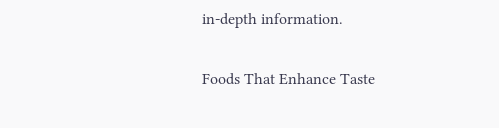in-depth information.

Foods That Enhance Taste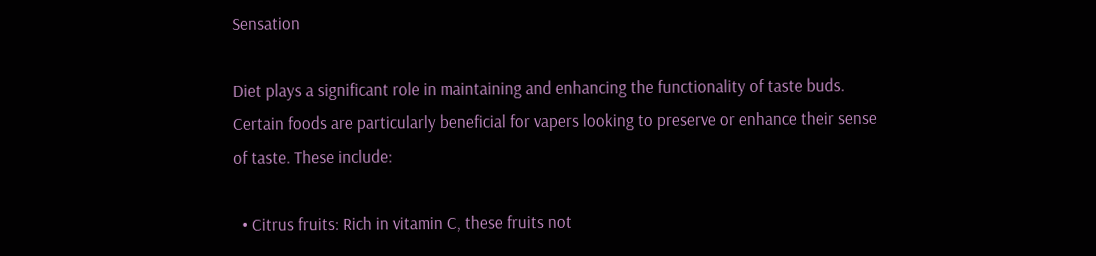Sensation

Diet plays a significant role in maintaining and enhancing the functionality of taste buds. Certain foods are particularly beneficial for vapers looking to preserve or enhance their sense of taste. These include:

  • Citrus fruits: Rich in vitamin C, these fruits not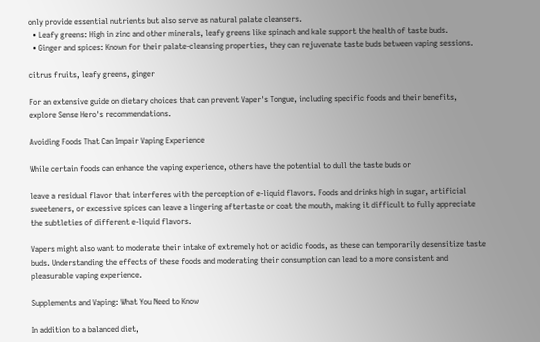only provide essential nutrients but also serve as natural palate cleansers.
  • Leafy greens: High in zinc and other minerals, leafy greens like spinach and kale support the health of taste buds.
  • Ginger and spices: Known for their palate-cleansing properties, they can rejuvenate taste buds between vaping sessions.

citrus fruits, leafy greens, ginger

For an extensive guide on dietary choices that can prevent Vaper's Tongue, including specific foods and their benefits, explore Sense Hero's recommendations.

Avoiding Foods That Can Impair Vaping Experience

While certain foods can enhance the vaping experience, others have the potential to dull the taste buds or

leave a residual flavor that interferes with the perception of e-liquid flavors. Foods and drinks high in sugar, artificial sweeteners, or excessive spices can leave a lingering aftertaste or coat the mouth, making it difficult to fully appreciate the subtleties of different e-liquid flavors.

Vapers might also want to moderate their intake of extremely hot or acidic foods, as these can temporarily desensitize taste buds. Understanding the effects of these foods and moderating their consumption can lead to a more consistent and pleasurable vaping experience.

Supplements and Vaping: What You Need to Know

In addition to a balanced diet,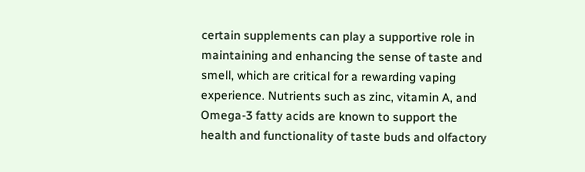certain supplements can play a supportive role in maintaining and enhancing the sense of taste and smell, which are critical for a rewarding vaping experience. Nutrients such as zinc, vitamin A, and Omega-3 fatty acids are known to support the health and functionality of taste buds and olfactory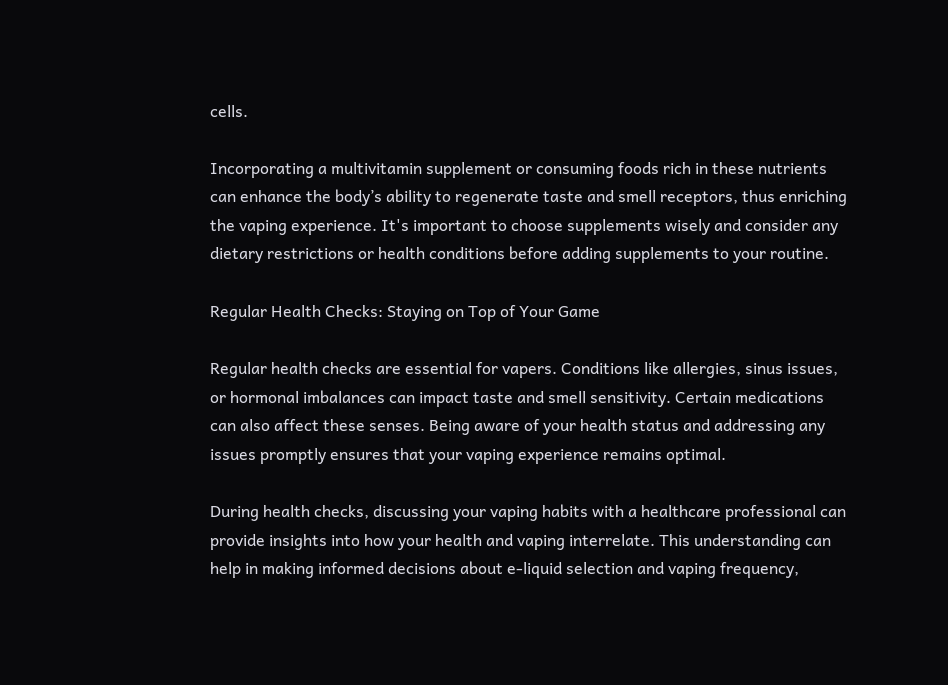cells.

Incorporating a multivitamin supplement or consuming foods rich in these nutrients can enhance the body’s ability to regenerate taste and smell receptors, thus enriching the vaping experience. It's important to choose supplements wisely and consider any dietary restrictions or health conditions before adding supplements to your routine.

Regular Health Checks: Staying on Top of Your Game

Regular health checks are essential for vapers. Conditions like allergies, sinus issues, or hormonal imbalances can impact taste and smell sensitivity. Certain medications can also affect these senses. Being aware of your health status and addressing any issues promptly ensures that your vaping experience remains optimal.

During health checks, discussing your vaping habits with a healthcare professional can provide insights into how your health and vaping interrelate. This understanding can help in making informed decisions about e-liquid selection and vaping frequency,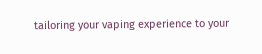tailoring your vaping experience to your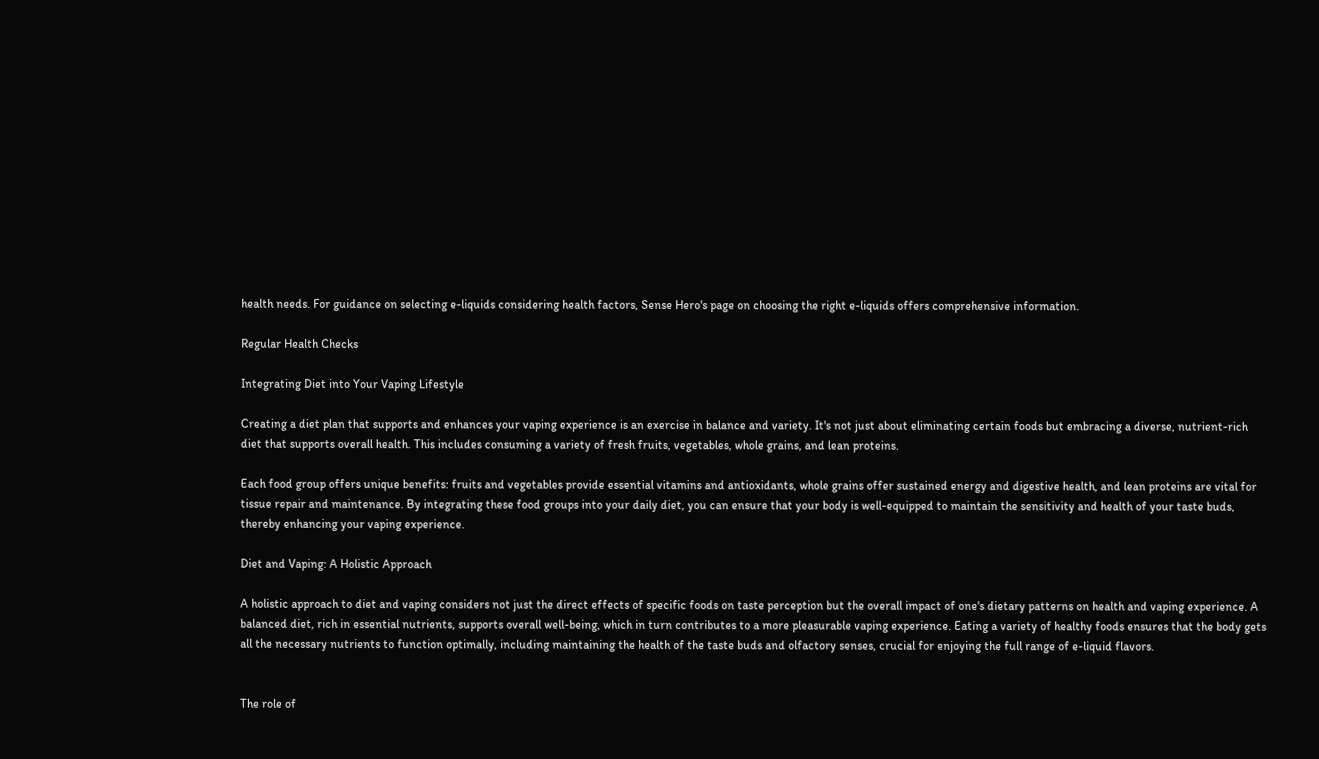health needs. For guidance on selecting e-liquids considering health factors, Sense Hero's page on choosing the right e-liquids offers comprehensive information.

Regular Health Checks

Integrating Diet into Your Vaping Lifestyle

Creating a diet plan that supports and enhances your vaping experience is an exercise in balance and variety. It's not just about eliminating certain foods but embracing a diverse, nutrient-rich diet that supports overall health. This includes consuming a variety of fresh fruits, vegetables, whole grains, and lean proteins.

Each food group offers unique benefits: fruits and vegetables provide essential vitamins and antioxidants, whole grains offer sustained energy and digestive health, and lean proteins are vital for tissue repair and maintenance. By integrating these food groups into your daily diet, you can ensure that your body is well-equipped to maintain the sensitivity and health of your taste buds, thereby enhancing your vaping experience.

Diet and Vaping: A Holistic Approach

A holistic approach to diet and vaping considers not just the direct effects of specific foods on taste perception but the overall impact of one's dietary patterns on health and vaping experience. A balanced diet, rich in essential nutrients, supports overall well-being, which in turn contributes to a more pleasurable vaping experience. Eating a variety of healthy foods ensures that the body gets all the necessary nutrients to function optimally, including maintaining the health of the taste buds and olfactory senses, crucial for enjoying the full range of e-liquid flavors.


The role of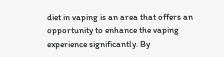diet in vaping is an area that offers an opportunity to enhance the vaping experience significantly. By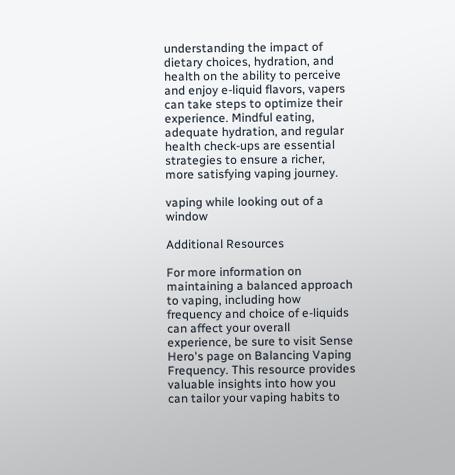understanding the impact of dietary choices, hydration, and health on the ability to perceive and enjoy e-liquid flavors, vapers can take steps to optimize their experience. Mindful eating, adequate hydration, and regular health check-ups are essential strategies to ensure a richer, more satisfying vaping journey.

vaping while looking out of a window

Additional Resources

For more information on maintaining a balanced approach to vaping, including how frequency and choice of e-liquids can affect your overall experience, be sure to visit Sense Hero's page on Balancing Vaping Frequency. This resource provides valuable insights into how you can tailor your vaping habits to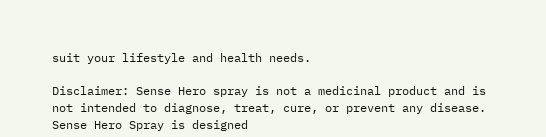suit your lifestyle and health needs.

Disclaimer: Sense Hero spray is not a medicinal product and is not intended to diagnose, treat, cure, or prevent any disease. Sense Hero Spray is designed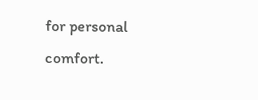for personal comfort.